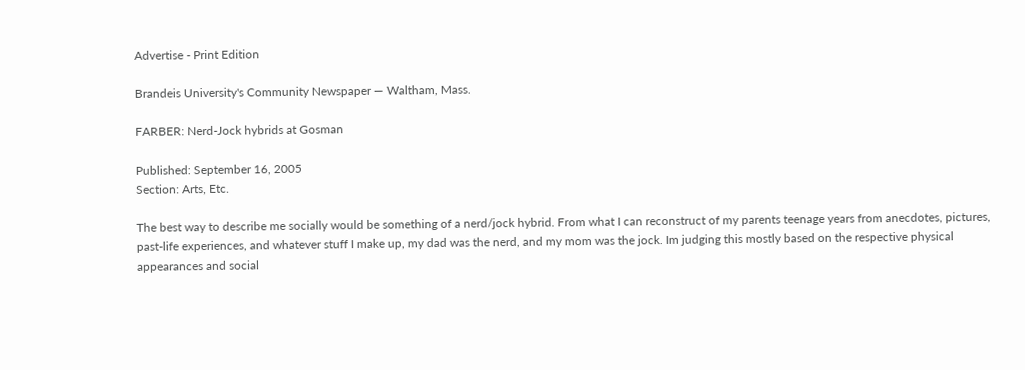Advertise - Print Edition

Brandeis University's Community Newspaper — Waltham, Mass.

FARBER: Nerd-Jock hybrids at Gosman

Published: September 16, 2005
Section: Arts, Etc.

The best way to describe me socially would be something of a nerd/jock hybrid. From what I can reconstruct of my parents teenage years from anecdotes, pictures, past-life experiences, and whatever stuff I make up, my dad was the nerd, and my mom was the jock. Im judging this mostly based on the respective physical appearances and social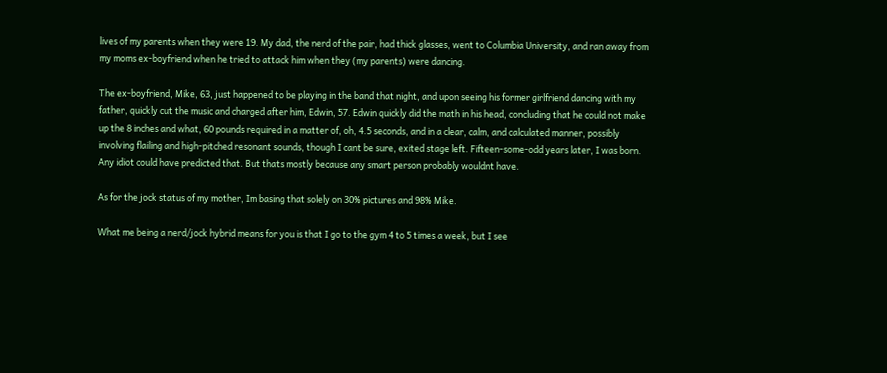lives of my parents when they were 19. My dad, the nerd of the pair, had thick glasses, went to Columbia University, and ran away from my moms ex-boyfriend when he tried to attack him when they (my parents) were dancing.

The ex-boyfriend, Mike, 63, just happened to be playing in the band that night, and upon seeing his former girlfriend dancing with my father, quickly cut the music and charged after him, Edwin, 57. Edwin quickly did the math in his head, concluding that he could not make up the 8 inches and what, 60 pounds required in a matter of, oh, 4.5 seconds, and in a clear, calm, and calculated manner, possibly involving flailing and high-pitched resonant sounds, though I cant be sure, exited stage left. Fifteen-some-odd years later, I was born. Any idiot could have predicted that. But thats mostly because any smart person probably wouldnt have.

As for the jock status of my mother, Im basing that solely on 30% pictures and 98% Mike.

What me being a nerd/jock hybrid means for you is that I go to the gym 4 to 5 times a week, but I see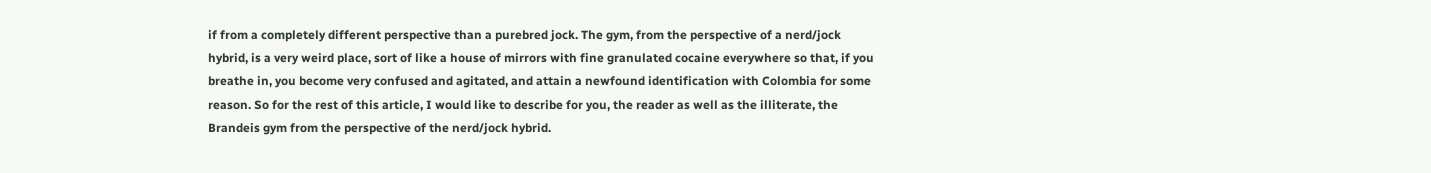if from a completely different perspective than a purebred jock. The gym, from the perspective of a nerd/jock hybrid, is a very weird place, sort of like a house of mirrors with fine granulated cocaine everywhere so that, if you breathe in, you become very confused and agitated, and attain a newfound identification with Colombia for some reason. So for the rest of this article, I would like to describe for you, the reader as well as the illiterate, the Brandeis gym from the perspective of the nerd/jock hybrid.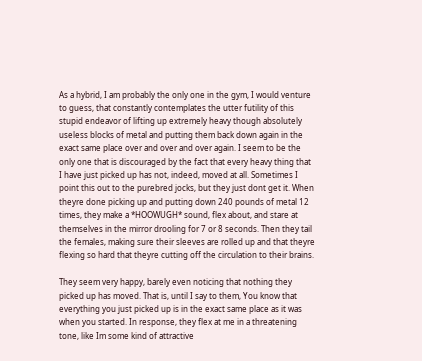As a hybrid, I am probably the only one in the gym, I would venture to guess, that constantly contemplates the utter futility of this stupid endeavor of lifting up extremely heavy though absolutely useless blocks of metal and putting them back down again in the exact same place over and over and over again. I seem to be the only one that is discouraged by the fact that every heavy thing that I have just picked up has not, indeed, moved at all. Sometimes I point this out to the purebred jocks, but they just dont get it. When theyre done picking up and putting down 240 pounds of metal 12 times, they make a *HOOWUGH* sound, flex about, and stare at themselves in the mirror drooling for 7 or 8 seconds. Then they tail the females, making sure their sleeves are rolled up and that theyre flexing so hard that theyre cutting off the circulation to their brains.

They seem very happy, barely even noticing that nothing they picked up has moved. That is, until I say to them, You know that everything you just picked up is in the exact same place as it was when you started. In response, they flex at me in a threatening tone, like Im some kind of attractive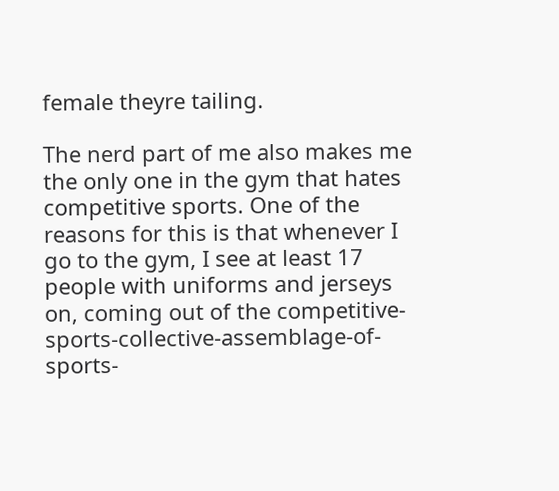female theyre tailing.

The nerd part of me also makes me the only one in the gym that hates competitive sports. One of the reasons for this is that whenever I go to the gym, I see at least 17 people with uniforms and jerseys on, coming out of the competitive-sports-collective-assemblage-of-sports-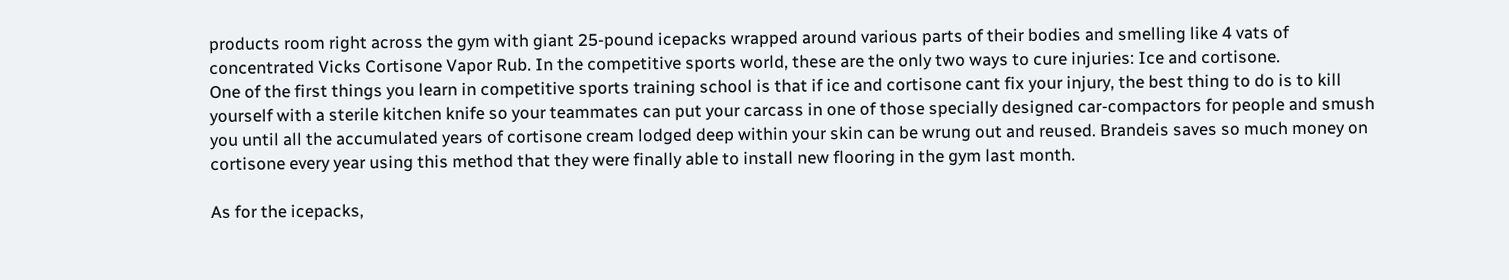products room right across the gym with giant 25-pound icepacks wrapped around various parts of their bodies and smelling like 4 vats of concentrated Vicks Cortisone Vapor Rub. In the competitive sports world, these are the only two ways to cure injuries: Ice and cortisone.
One of the first things you learn in competitive sports training school is that if ice and cortisone cant fix your injury, the best thing to do is to kill yourself with a sterile kitchen knife so your teammates can put your carcass in one of those specially designed car-compactors for people and smush you until all the accumulated years of cortisone cream lodged deep within your skin can be wrung out and reused. Brandeis saves so much money on cortisone every year using this method that they were finally able to install new flooring in the gym last month.

As for the icepacks,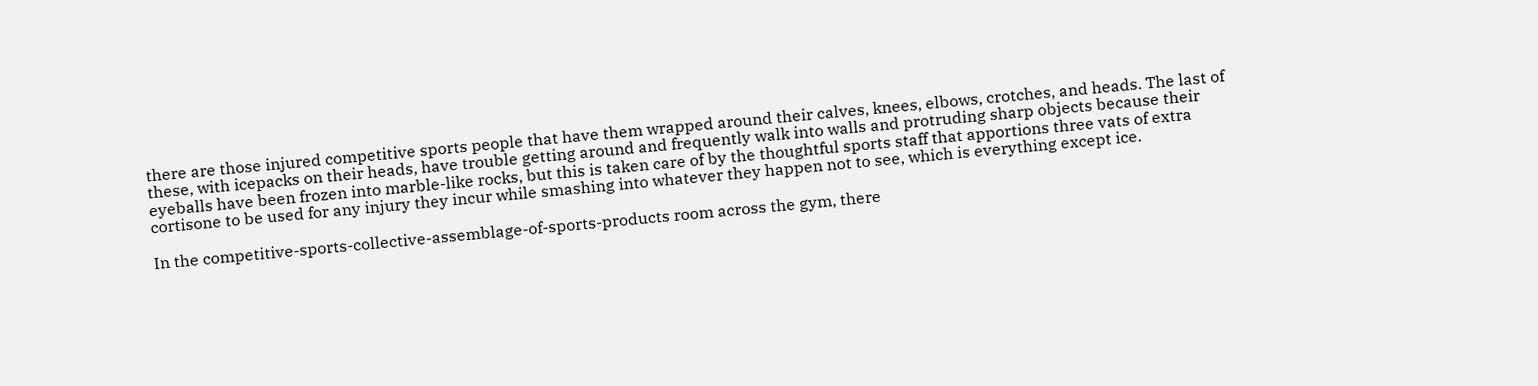there are those injured competitive sports people that have them wrapped around their calves, knees, elbows, crotches, and heads. The last of these, with icepacks on their heads, have trouble getting around and frequently walk into walls and protruding sharp objects because their eyeballs have been frozen into marble-like rocks, but this is taken care of by the thoughtful sports staff that apportions three vats of extra cortisone to be used for any injury they incur while smashing into whatever they happen not to see, which is everything except ice.

In the competitive-sports-collective-assemblage-of-sports-products room across the gym, there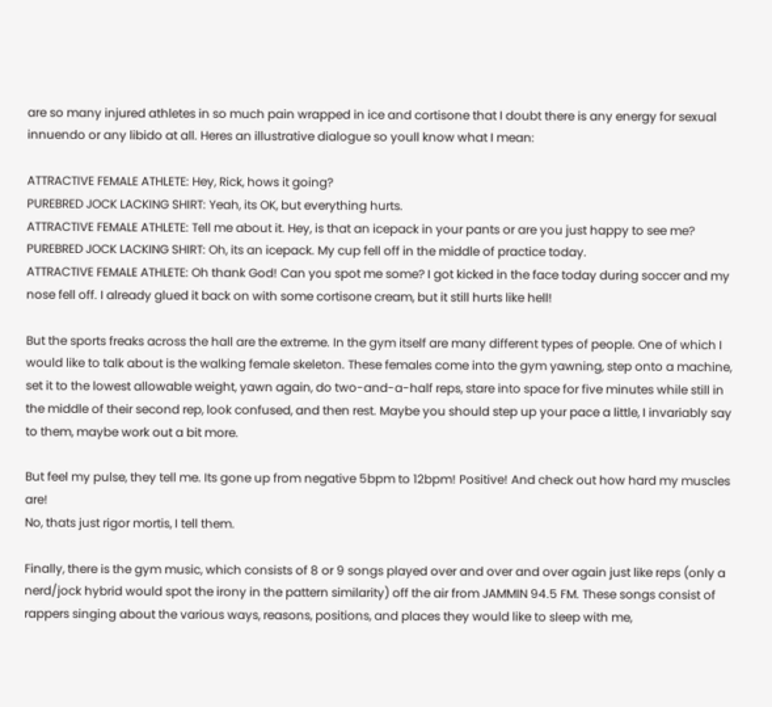are so many injured athletes in so much pain wrapped in ice and cortisone that I doubt there is any energy for sexual innuendo or any libido at all. Heres an illustrative dialogue so youll know what I mean:

ATTRACTIVE FEMALE ATHLETE: Hey, Rick, hows it going?
PUREBRED JOCK LACKING SHIRT: Yeah, its OK, but everything hurts.
ATTRACTIVE FEMALE ATHLETE: Tell me about it. Hey, is that an icepack in your pants or are you just happy to see me?
PUREBRED JOCK LACKING SHIRT: Oh, its an icepack. My cup fell off in the middle of practice today.
ATTRACTIVE FEMALE ATHLETE: Oh thank God! Can you spot me some? I got kicked in the face today during soccer and my nose fell off. I already glued it back on with some cortisone cream, but it still hurts like hell!

But the sports freaks across the hall are the extreme. In the gym itself are many different types of people. One of which I would like to talk about is the walking female skeleton. These females come into the gym yawning, step onto a machine, set it to the lowest allowable weight, yawn again, do two-and-a-half reps, stare into space for five minutes while still in the middle of their second rep, look confused, and then rest. Maybe you should step up your pace a little, I invariably say to them, maybe work out a bit more.

But feel my pulse, they tell me. Its gone up from negative 5bpm to 12bpm! Positive! And check out how hard my muscles are!
No, thats just rigor mortis, I tell them.

Finally, there is the gym music, which consists of 8 or 9 songs played over and over and over again just like reps (only a nerd/jock hybrid would spot the irony in the pattern similarity) off the air from JAMMIN 94.5 FM. These songs consist of rappers singing about the various ways, reasons, positions, and places they would like to sleep with me,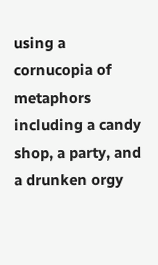using a cornucopia of metaphors including a candy shop, a party, and a drunken orgy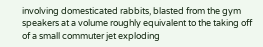involving domesticated rabbits, blasted from the gym speakers at a volume roughly equivalent to the taking off of a small commuter jet exploding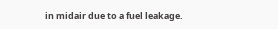in midair due to a fuel leakage.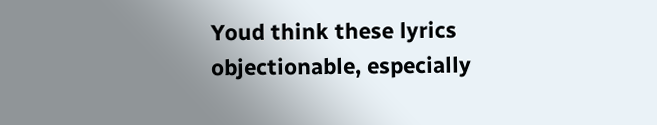Youd think these lyrics objectionable, especially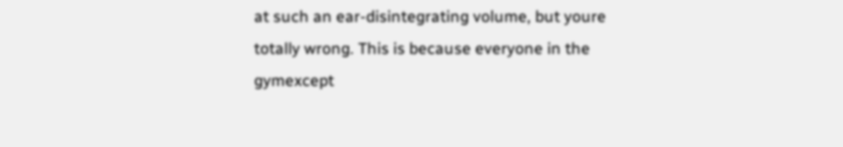at such an ear-disintegrating volume, but youre totally wrong. This is because everyone in the gymexcept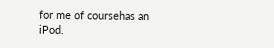for me of coursehas an iPod.